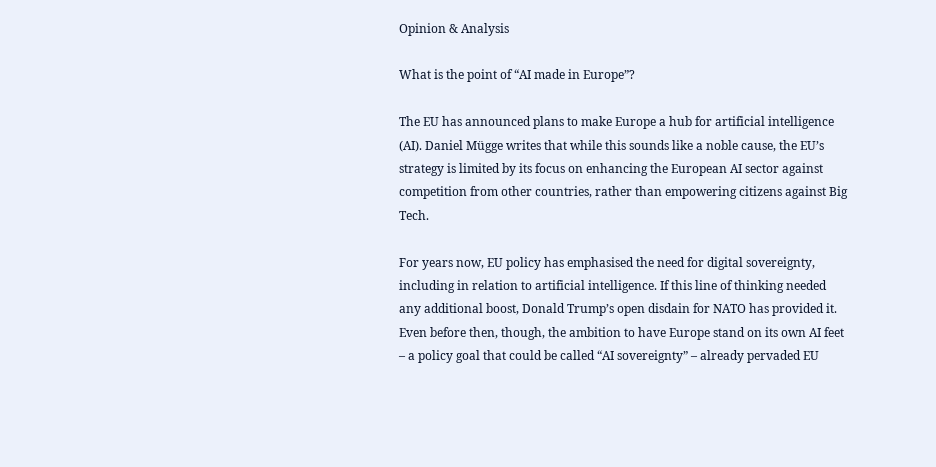Opinion & Analysis

What is the point of “AI made in Europe”?

The EU has announced plans to make Europe a hub for artificial intelligence (AI). Daniel Mügge writes that while this sounds like a noble cause, the EU’s strategy is limited by its focus on enhancing the European AI sector against competition from other countries, rather than empowering citizens against Big Tech.

For years now, EU policy has emphasised the need for digital sovereignty, including in relation to artificial intelligence. If this line of thinking needed any additional boost, Donald Trump’s open disdain for NATO has provided it. Even before then, though, the ambition to have Europe stand on its own AI feet – a policy goal that could be called “AI sovereignty” – already pervaded EU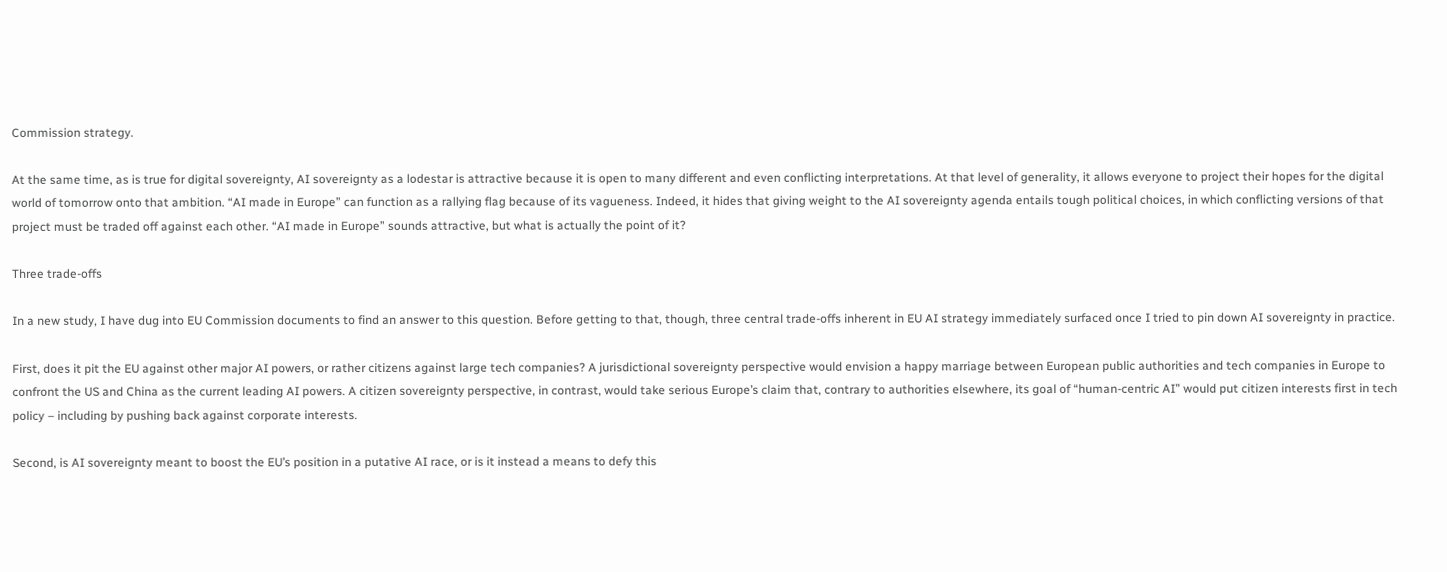Commission strategy.

At the same time, as is true for digital sovereignty, AI sovereignty as a lodestar is attractive because it is open to many different and even conflicting interpretations. At that level of generality, it allows everyone to project their hopes for the digital world of tomorrow onto that ambition. “AI made in Europe” can function as a rallying flag because of its vagueness. Indeed, it hides that giving weight to the AI sovereignty agenda entails tough political choices, in which conflicting versions of that project must be traded off against each other. “AI made in Europe” sounds attractive, but what is actually the point of it?

Three trade-offs

In a new study, I have dug into EU Commission documents to find an answer to this question. Before getting to that, though, three central trade-offs inherent in EU AI strategy immediately surfaced once I tried to pin down AI sovereignty in practice.

First, does it pit the EU against other major AI powers, or rather citizens against large tech companies? A jurisdictional sovereignty perspective would envision a happy marriage between European public authorities and tech companies in Europe to confront the US and China as the current leading AI powers. A citizen sovereignty perspective, in contrast, would take serious Europe’s claim that, contrary to authorities elsewhere, its goal of “human-centric AI” would put citizen interests first in tech policy – including by pushing back against corporate interests.

Second, is AI sovereignty meant to boost the EU’s position in a putative AI race, or is it instead a means to defy this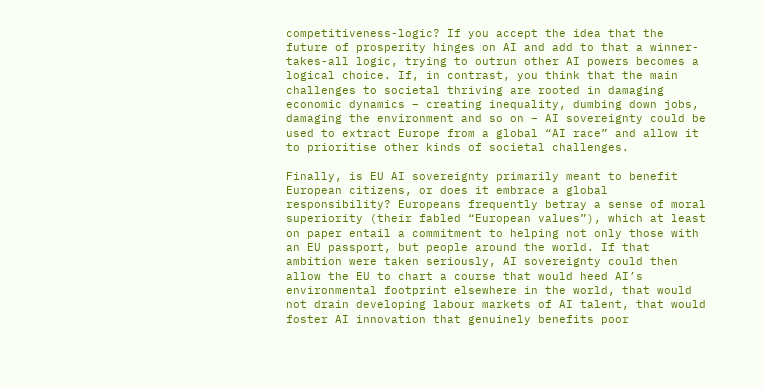competitiveness-logic? If you accept the idea that the future of prosperity hinges on AI and add to that a winner-takes-all logic, trying to outrun other AI powers becomes a logical choice. If, in contrast, you think that the main challenges to societal thriving are rooted in damaging economic dynamics – creating inequality, dumbing down jobs, damaging the environment and so on – AI sovereignty could be used to extract Europe from a global “AI race” and allow it to prioritise other kinds of societal challenges.

Finally, is EU AI sovereignty primarily meant to benefit European citizens, or does it embrace a global responsibility? Europeans frequently betray a sense of moral superiority (their fabled “European values”), which at least on paper entail a commitment to helping not only those with an EU passport, but people around the world. If that ambition were taken seriously, AI sovereignty could then allow the EU to chart a course that would heed AI’s environmental footprint elsewhere in the world, that would not drain developing labour markets of AI talent, that would foster AI innovation that genuinely benefits poor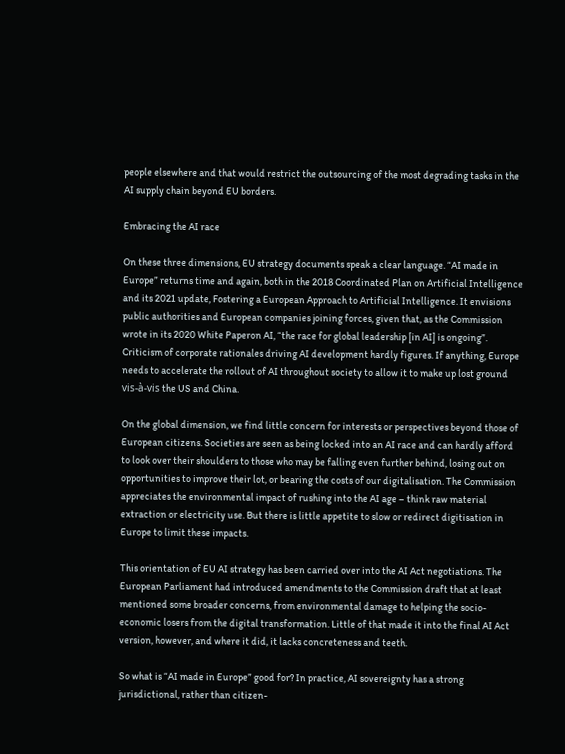people elsewhere and that would restrict the outsourcing of the most degrading tasks in the AI supply chain beyond EU borders.

Embracing the AI race

On these three dimensions, EU strategy documents speak a clear language. “AI made in Europe” returns time and again, both in the 2018 Coordinated Plan on Artificial Intelligence and its 2021 update, Fostering a European Approach to Artificial Intelligence. It envisions public authorities and European companies joining forces, given that, as the Commission wrote in its 2020 White Paperon AI, “the race for global leadership [in AI] is ongoing”. Criticism of corporate rationales driving AI development hardly figures. If anything, Europe needs to accelerate the rollout of AI throughout society to allow it to make up lost ground vis-à-vis the US and China.

On the global dimension, we find little concern for interests or perspectives beyond those of European citizens. Societies are seen as being locked into an AI race and can hardly afford to look over their shoulders to those who may be falling even further behind, losing out on opportunities to improve their lot, or bearing the costs of our digitalisation. The Commission appreciates the environmental impact of rushing into the AI age – think raw material extraction or electricity use. But there is little appetite to slow or redirect digitisation in Europe to limit these impacts.

This orientation of EU AI strategy has been carried over into the AI Act negotiations. The European Parliament had introduced amendments to the Commission draft that at least mentioned some broader concerns, from environmental damage to helping the socio-economic losers from the digital transformation. Little of that made it into the final AI Act version, however, and where it did, it lacks concreteness and teeth.

So what is “AI made in Europe” good for? In practice, AI sovereignty has a strong jurisdictional, rather than citizen-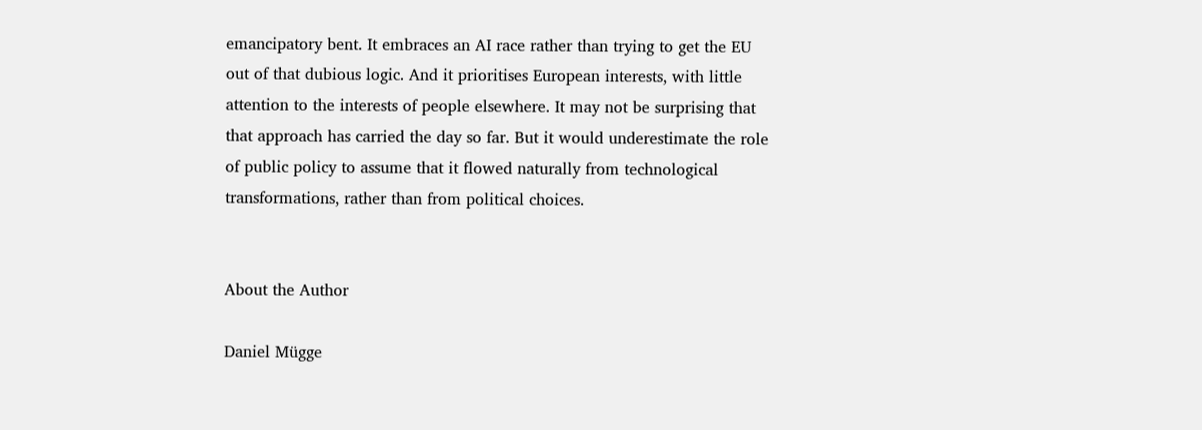emancipatory bent. It embraces an AI race rather than trying to get the EU out of that dubious logic. And it prioritises European interests, with little attention to the interests of people elsewhere. It may not be surprising that that approach has carried the day so far. But it would underestimate the role of public policy to assume that it flowed naturally from technological transformations, rather than from political choices.


About the Author

Daniel Mügge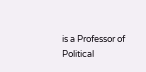is a Professor of Political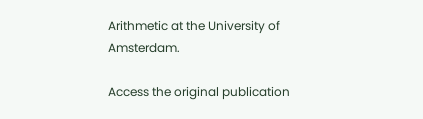Arithmetic at the University of Amsterdam.

Access the original publication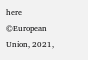here
©European Union, 2021,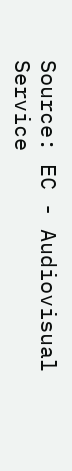Source: EC - Audiovisual Service